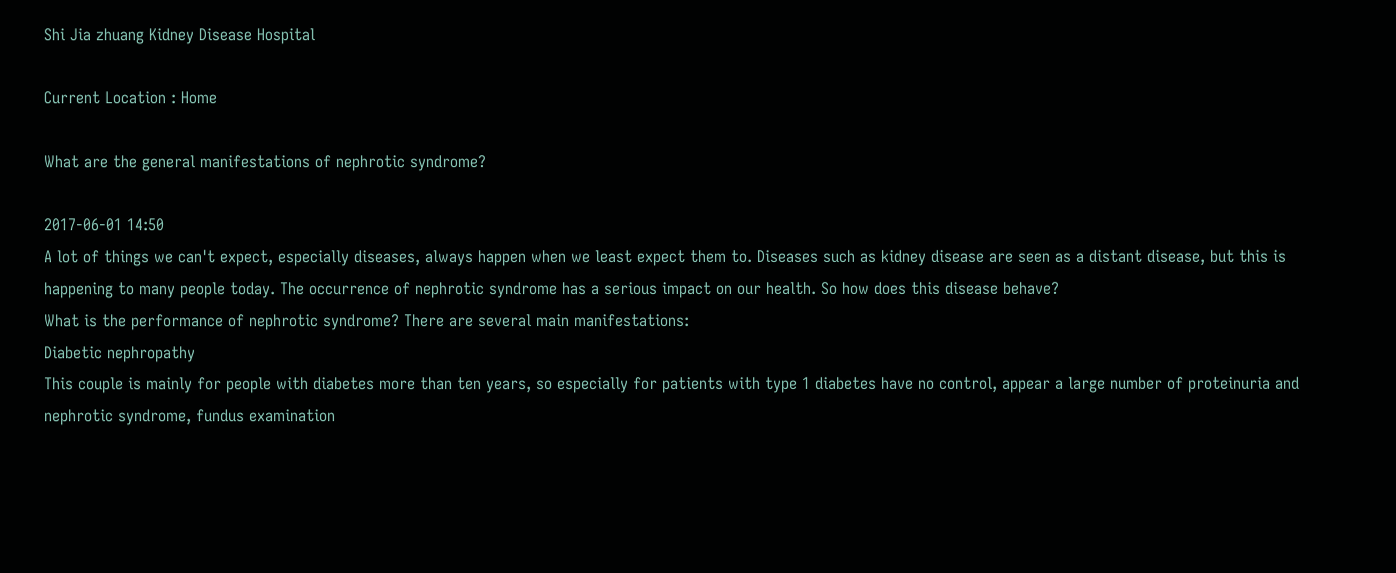Shi Jia zhuang Kidney Disease Hospital

Current Location : Home

What are the general manifestations of nephrotic syndrome?

2017-06-01 14:50
A lot of things we can't expect, especially diseases, always happen when we least expect them to. Diseases such as kidney disease are seen as a distant disease, but this is happening to many people today. The occurrence of nephrotic syndrome has a serious impact on our health. So how does this disease behave?
What is the performance of nephrotic syndrome? There are several main manifestations:
Diabetic nephropathy
This couple is mainly for people with diabetes more than ten years, so especially for patients with type 1 diabetes have no control, appear a large number of proteinuria and nephrotic syndrome, fundus examination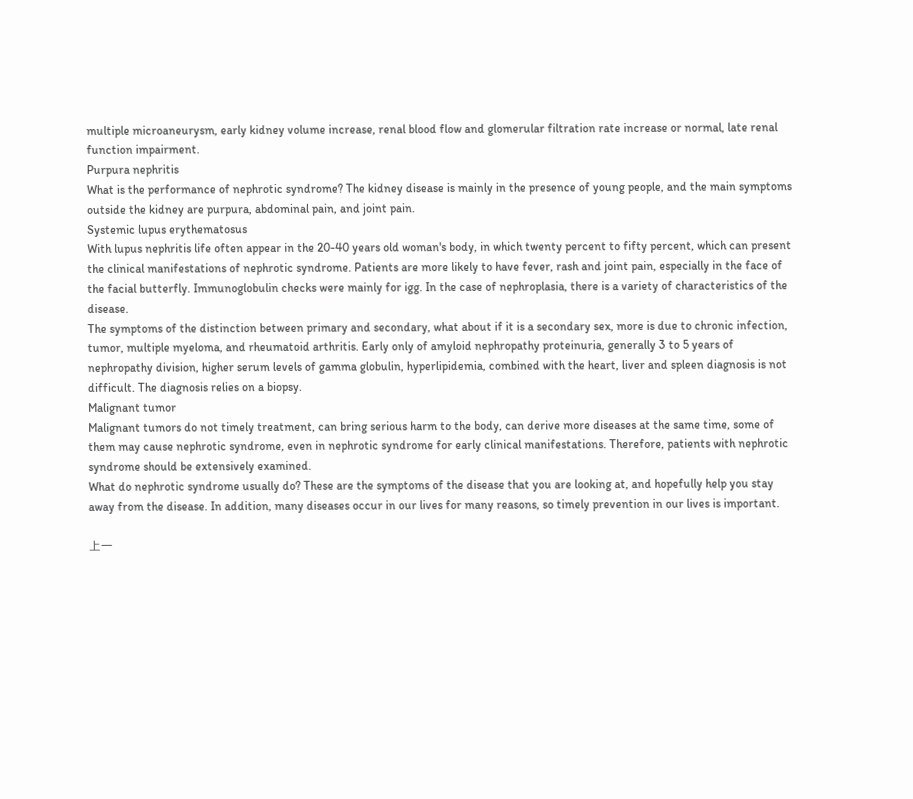multiple microaneurysm, early kidney volume increase, renal blood flow and glomerular filtration rate increase or normal, late renal function impairment.
Purpura nephritis
What is the performance of nephrotic syndrome? The kidney disease is mainly in the presence of young people, and the main symptoms outside the kidney are purpura, abdominal pain, and joint pain.
Systemic lupus erythematosus
With lupus nephritis life often appear in the 20-40 years old woman's body, in which twenty percent to fifty percent, which can present the clinical manifestations of nephrotic syndrome. Patients are more likely to have fever, rash and joint pain, especially in the face of the facial butterfly. Immunoglobulin checks were mainly for igg. In the case of nephroplasia, there is a variety of characteristics of the disease.
The symptoms of the distinction between primary and secondary, what about if it is a secondary sex, more is due to chronic infection, tumor, multiple myeloma, and rheumatoid arthritis. Early only of amyloid nephropathy proteinuria, generally 3 to 5 years of nephropathy division, higher serum levels of gamma globulin, hyperlipidemia, combined with the heart, liver and spleen diagnosis is not difficult. The diagnosis relies on a biopsy.
Malignant tumor
Malignant tumors do not timely treatment, can bring serious harm to the body, can derive more diseases at the same time, some of them may cause nephrotic syndrome, even in nephrotic syndrome for early clinical manifestations. Therefore, patients with nephrotic syndrome should be extensively examined.
What do nephrotic syndrome usually do? These are the symptoms of the disease that you are looking at, and hopefully help you stay away from the disease. In addition, many diseases occur in our lives for many reasons, so timely prevention in our lives is important.

上一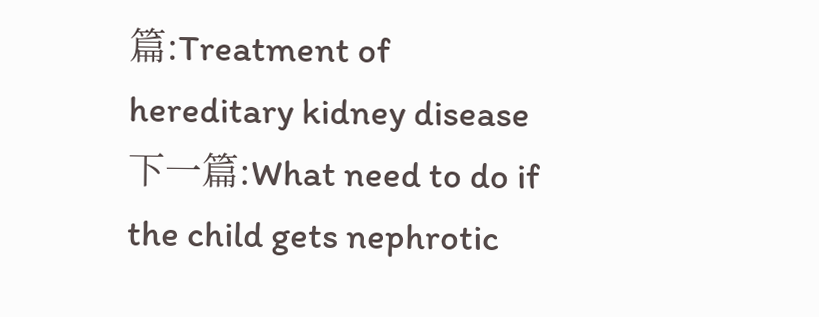篇:Treatment of hereditary kidney disease
下一篇:What need to do if the child gets nephrotic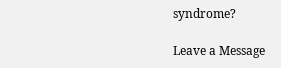syndrome?

Leave a Message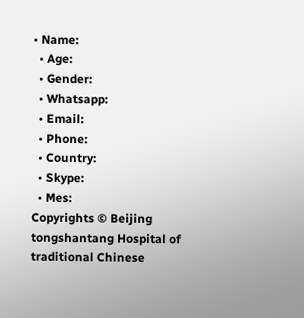• Name:
  • Age:
  • Gender:
  • Whatsapp:
  • Email:
  • Phone:
  • Country:
  • Skype:
  • Mes:
Copyrights © Beijing tongshantang Hospital of traditional Chinese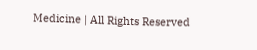Medicine | All Rights Reserved